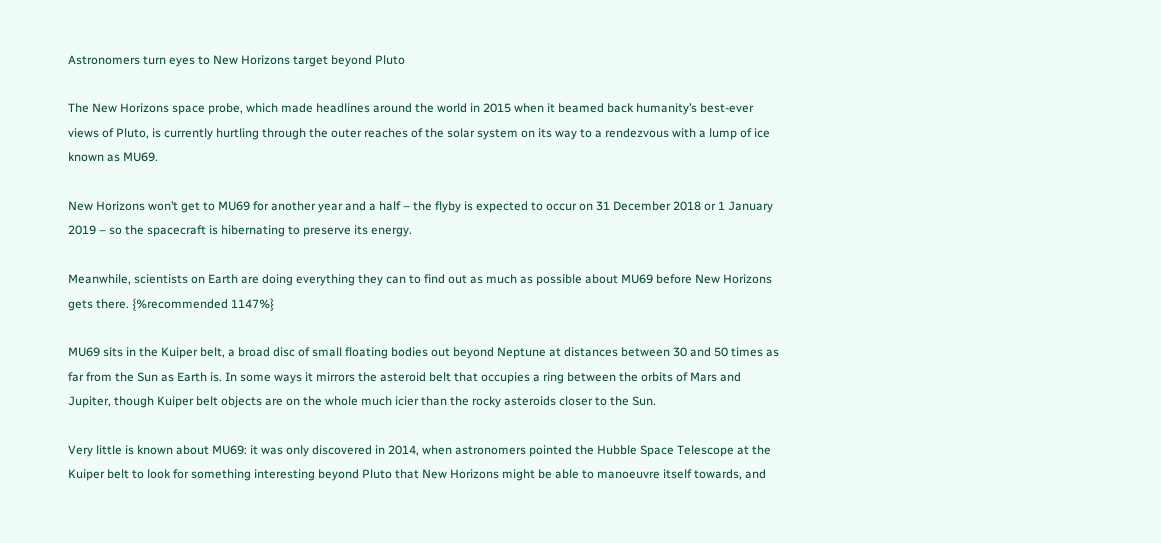Astronomers turn eyes to New Horizons target beyond Pluto

The New Horizons space probe, which made headlines around the world in 2015 when it beamed back humanity’s best-ever views of Pluto, is currently hurtling through the outer reaches of the solar system on its way to a rendezvous with a lump of ice known as MU69.

New Horizons won’t get to MU69 for another year and a half – the flyby is expected to occur on 31 December 2018 or 1 January 2019 – so the spacecraft is hibernating to preserve its energy.

Meanwhile, scientists on Earth are doing everything they can to find out as much as possible about MU69 before New Horizons gets there. {%recommended 1147%}

MU69 sits in the Kuiper belt, a broad disc of small floating bodies out beyond Neptune at distances between 30 and 50 times as far from the Sun as Earth is. In some ways it mirrors the asteroid belt that occupies a ring between the orbits of Mars and Jupiter, though Kuiper belt objects are on the whole much icier than the rocky asteroids closer to the Sun.

Very little is known about MU69: it was only discovered in 2014, when astronomers pointed the Hubble Space Telescope at the Kuiper belt to look for something interesting beyond Pluto that New Horizons might be able to manoeuvre itself towards, and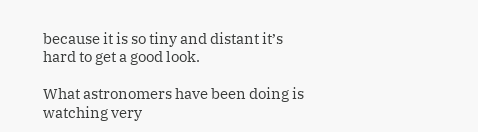because it is so tiny and distant it’s hard to get a good look.

What astronomers have been doing is watching very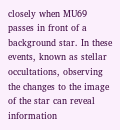closely when MU69 passes in front of a background star. In these events, known as stellar occultations, observing the changes to the image of the star can reveal information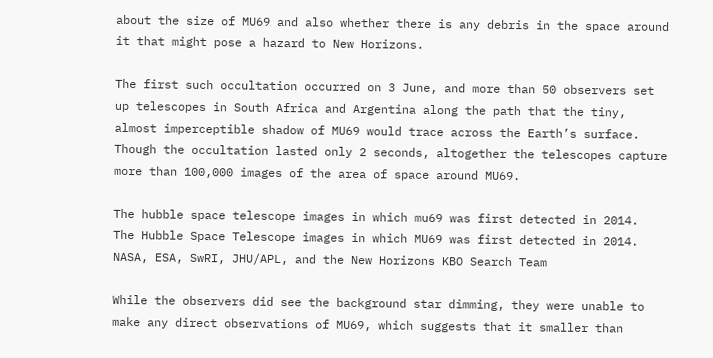about the size of MU69 and also whether there is any debris in the space around it that might pose a hazard to New Horizons.

The first such occultation occurred on 3 June, and more than 50 observers set up telescopes in South Africa and Argentina along the path that the tiny, almost imperceptible shadow of MU69 would trace across the Earth’s surface. Though the occultation lasted only 2 seconds, altogether the telescopes capture more than 100,000 images of the area of space around MU69.

The hubble space telescope images in which mu69 was first detected in 2014.
The Hubble Space Telescope images in which MU69 was first detected in 2014.
NASA, ESA, SwRI, JHU/APL, and the New Horizons KBO Search Team

While the observers did see the background star dimming, they were unable to make any direct observations of MU69, which suggests that it smaller than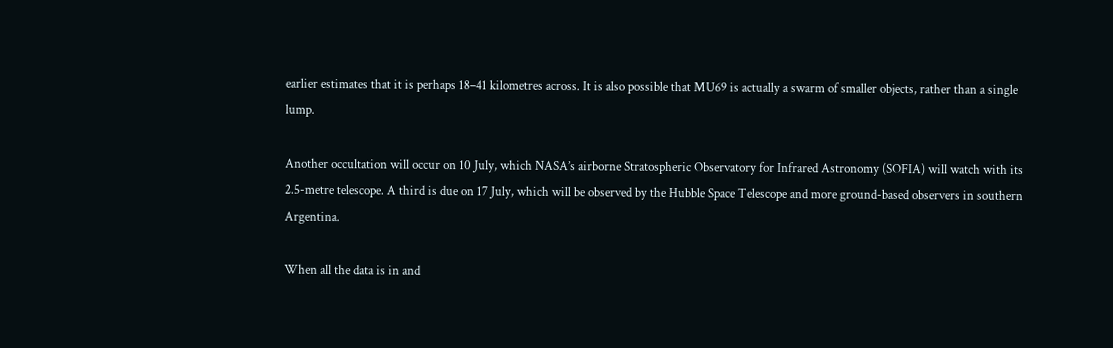earlier estimates that it is perhaps 18–41 kilometres across. It is also possible that MU69 is actually a swarm of smaller objects, rather than a single lump.

Another occultation will occur on 10 July, which NASA’s airborne Stratospheric Observatory for Infrared Astronomy (SOFIA) will watch with its 2.5-metre telescope. A third is due on 17 July, which will be observed by the Hubble Space Telescope and more ground-based observers in southern Argentina.

When all the data is in and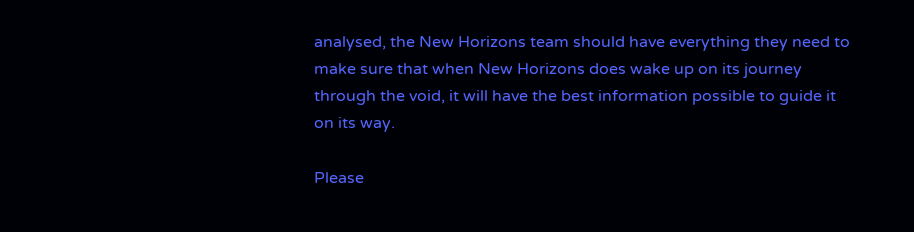analysed, the New Horizons team should have everything they need to make sure that when New Horizons does wake up on its journey through the void, it will have the best information possible to guide it on its way.

Please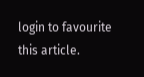login to favourite this article.